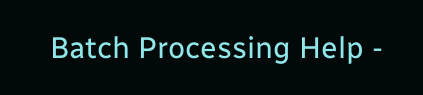Batch Processing Help -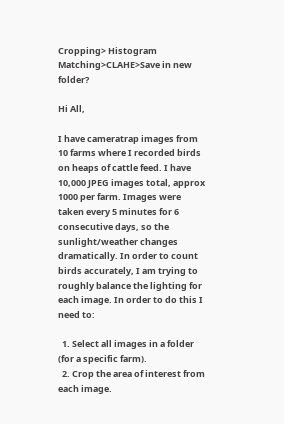Cropping> Histogram Matching>CLAHE>Save in new folder?

Hi All,

I have cameratrap images from 10 farms where I recorded birds on heaps of cattle feed. I have 10,000 JPEG images total, approx 1000 per farm. Images were taken every 5 minutes for 6 consecutive days, so the sunlight/weather changes dramatically. In order to count birds accurately, I am trying to roughly balance the lighting for each image. In order to do this I need to:

  1. Select all images in a folder (for a specific farm).
  2. Crop the area of interest from each image.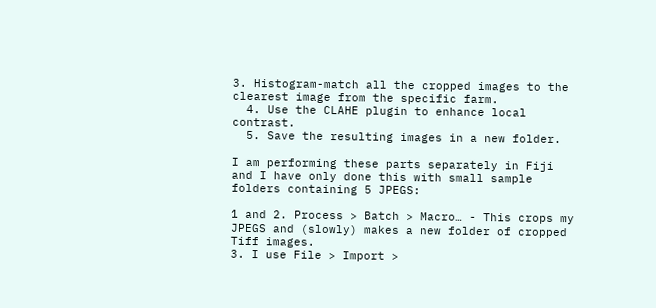3. Histogram-match all the cropped images to the clearest image from the specific farm.
  4. Use the CLAHE plugin to enhance local contrast.
  5. Save the resulting images in a new folder.

I am performing these parts separately in Fiji and I have only done this with small sample folders containing 5 JPEGS:

1 and 2. Process > Batch > Macro… - This crops my JPEGS and (slowly) makes a new folder of cropped Tiff images.
3. I use File > Import >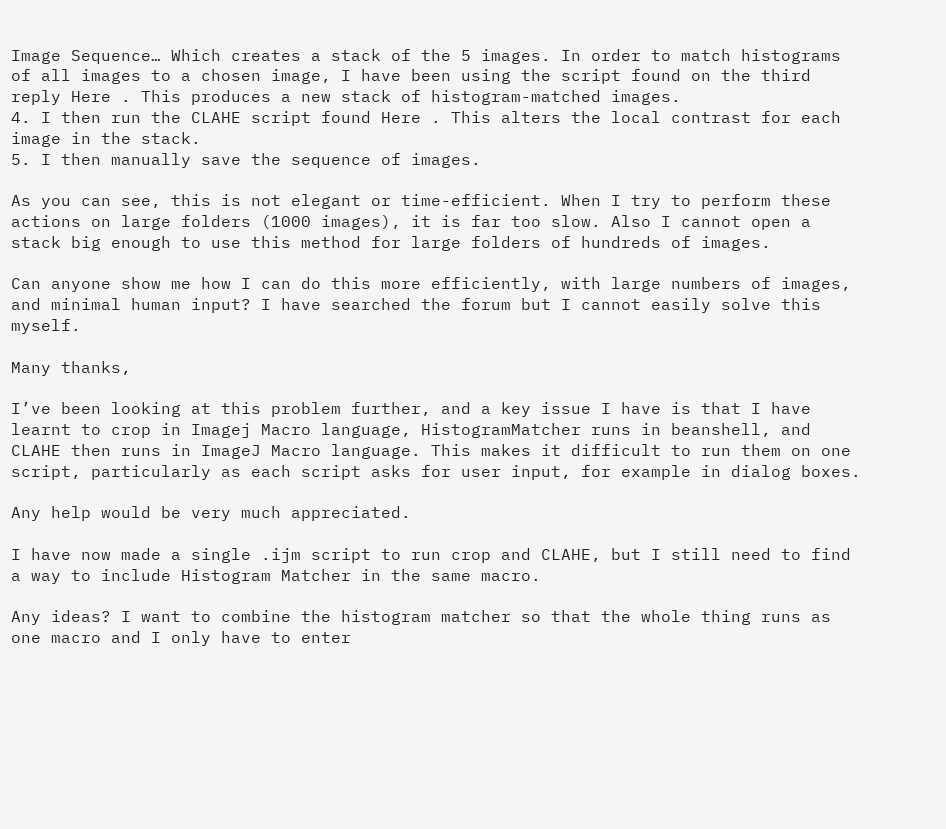Image Sequence… Which creates a stack of the 5 images. In order to match histograms of all images to a chosen image, I have been using the script found on the third reply Here . This produces a new stack of histogram-matched images.
4. I then run the CLAHE script found Here . This alters the local contrast for each image in the stack.
5. I then manually save the sequence of images.

As you can see, this is not elegant or time-efficient. When I try to perform these actions on large folders (1000 images), it is far too slow. Also I cannot open a stack big enough to use this method for large folders of hundreds of images.

Can anyone show me how I can do this more efficiently, with large numbers of images, and minimal human input? I have searched the forum but I cannot easily solve this myself.

Many thanks,

I’ve been looking at this problem further, and a key issue I have is that I have learnt to crop in Imagej Macro language, HistogramMatcher runs in beanshell, and CLAHE then runs in ImageJ Macro language. This makes it difficult to run them on one script, particularly as each script asks for user input, for example in dialog boxes.

Any help would be very much appreciated.

I have now made a single .ijm script to run crop and CLAHE, but I still need to find a way to include Histogram Matcher in the same macro.

Any ideas? I want to combine the histogram matcher so that the whole thing runs as one macro and I only have to enter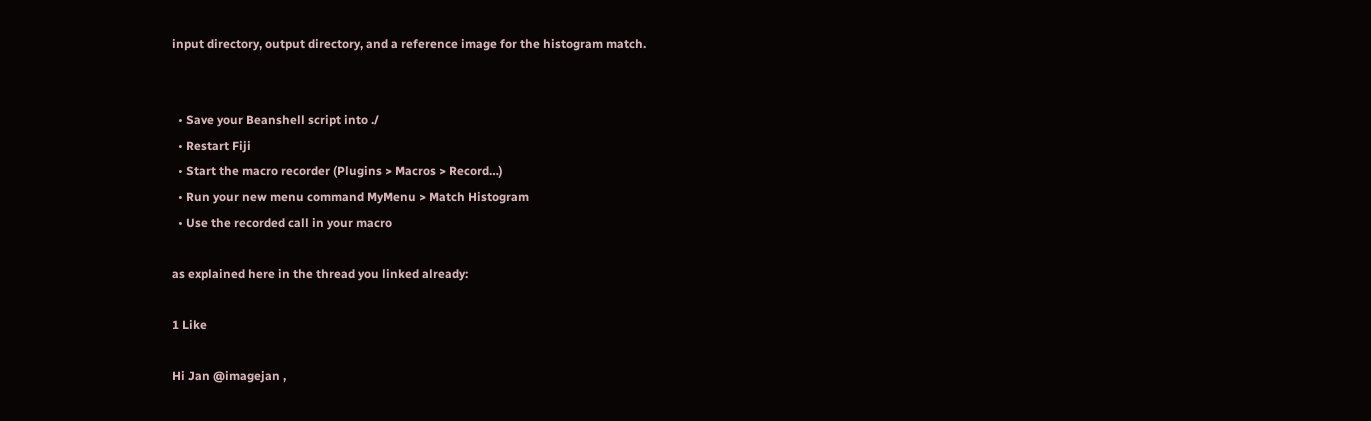input directory, output directory, and a reference image for the histogram match.


  • Save your Beanshell script into ./
  • Restart Fiji
  • Start the macro recorder (Plugins > Macros > Record…)
  • Run your new menu command MyMenu > Match Histogram
  • Use the recorded call in your macro

as explained here in the thread you linked already:

1 Like

Hi Jan @imagejan ,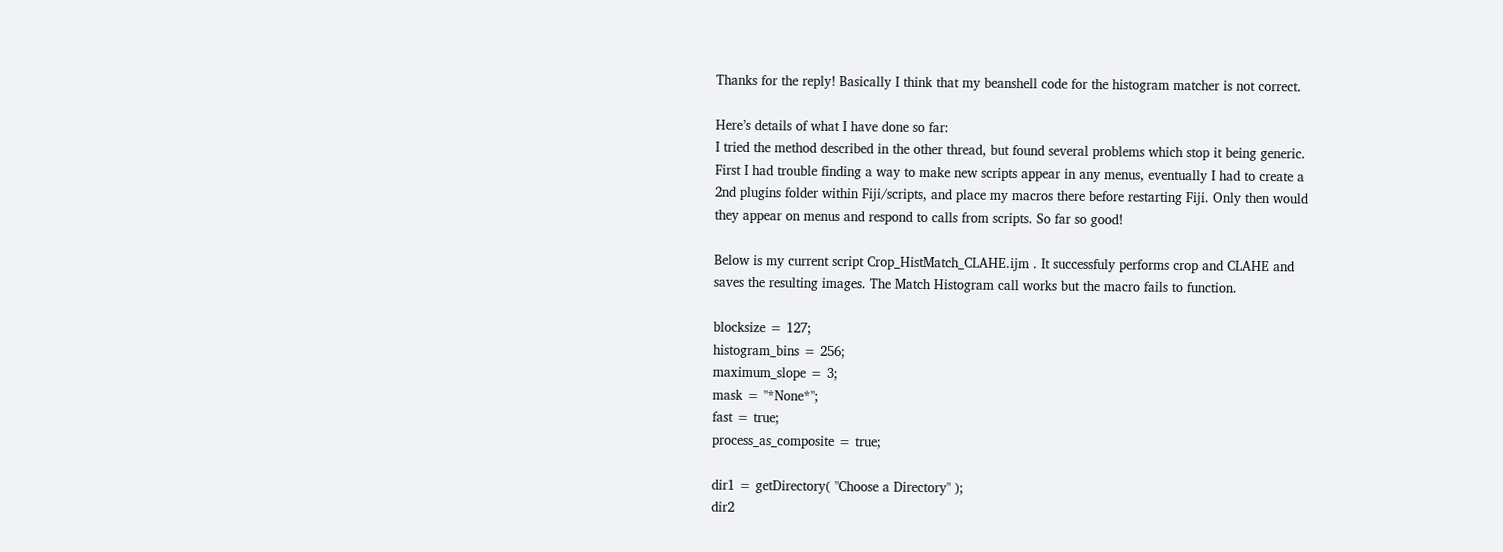Thanks for the reply! Basically I think that my beanshell code for the histogram matcher is not correct.

Here’s details of what I have done so far:
I tried the method described in the other thread, but found several problems which stop it being generic. First I had trouble finding a way to make new scripts appear in any menus, eventually I had to create a 2nd plugins folder within Fiji/scripts, and place my macros there before restarting Fiji. Only then would they appear on menus and respond to calls from scripts. So far so good!

Below is my current script Crop_HistMatch_CLAHE.ijm . It successfuly performs crop and CLAHE and saves the resulting images. The Match Histogram call works but the macro fails to function.

blocksize = 127;
histogram_bins = 256;
maximum_slope = 3;
mask = "*None*";
fast = true;
process_as_composite = true;

dir1 = getDirectory( "Choose a Directory" );
dir2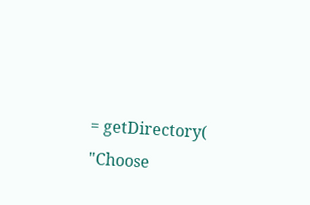= getDirectory( "Choose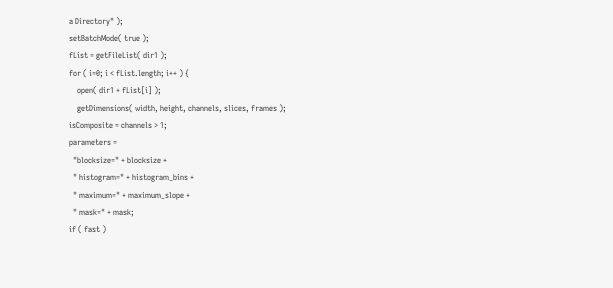a Directory" );
setBatchMode( true );
fList = getFileList( dir1 );
for ( i=0; i < fList.length; i++ ) {
    open( dir1 + fList[i] );
    getDimensions( width, height, channels, slices, frames );
isComposite = channels > 1;
parameters =
  "blocksize=" + blocksize +
  " histogram=" + histogram_bins +
  " maximum=" + maximum_slope +
  " mask=" + mask;
if ( fast )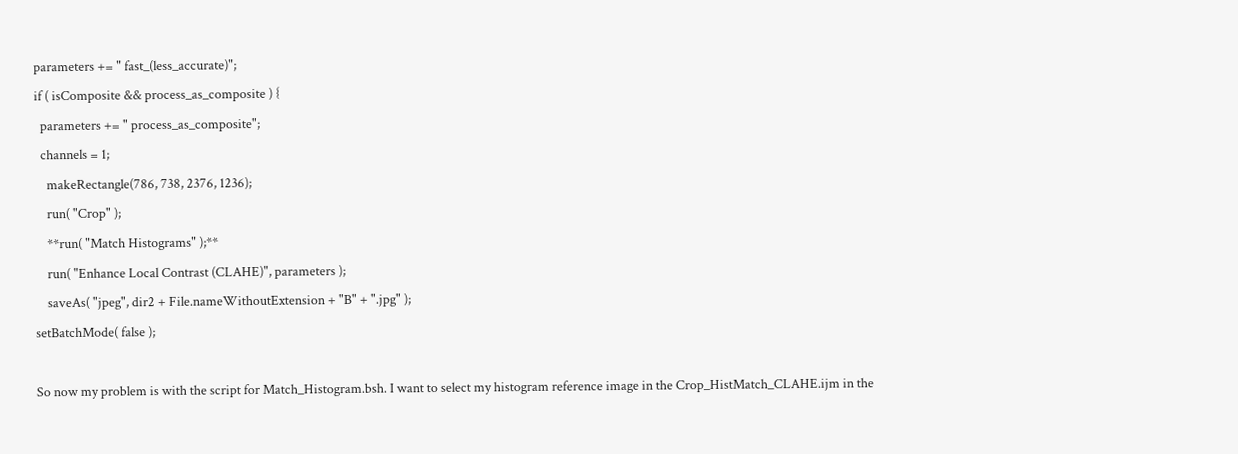parameters += " fast_(less_accurate)";
if ( isComposite && process_as_composite ) {
  parameters += " process_as_composite";
  channels = 1;
    makeRectangle(786, 738, 2376, 1236);
    run( "Crop" );
    **run( "Match Histograms" );**
    run( "Enhance Local Contrast (CLAHE)", parameters );
    saveAs( "jpeg", dir2 + File.nameWithoutExtension + "B" + ".jpg" );
setBatchMode( false );

So now my problem is with the script for Match_Histogram.bsh. I want to select my histogram reference image in the Crop_HistMatch_CLAHE.ijm in the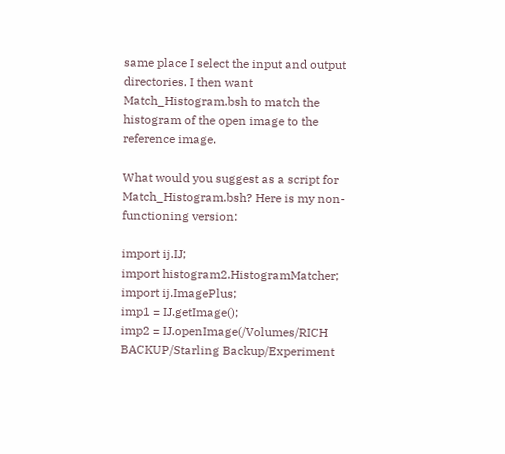same place I select the input and output directories. I then want Match_Histogram.bsh to match the histogram of the open image to the reference image.

What would you suggest as a script for Match_Histogram.bsh? Here is my non-functioning version:

import ij.IJ;
import histogram2.HistogramMatcher;
import ij.ImagePlus;
imp1 = IJ.getImage();
imp2 = IJ.openImage(/Volumes/RICH BACKUP/Starling Backup/Experiment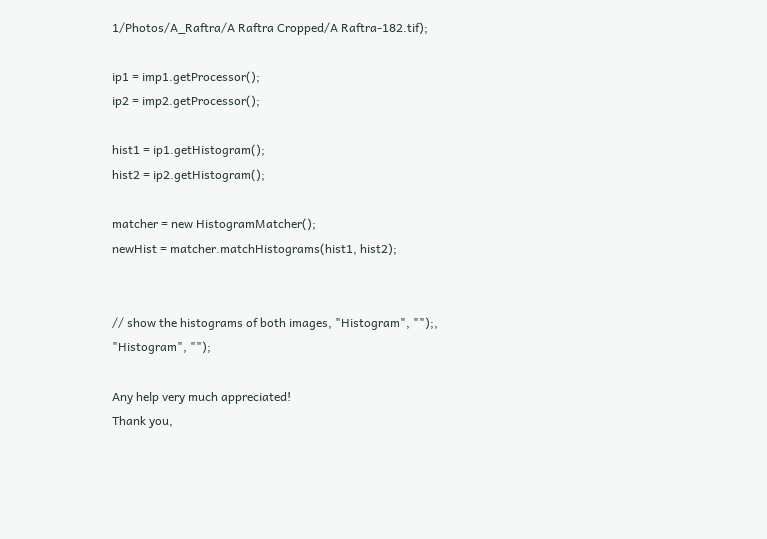1/Photos/A_Raftra/A Raftra Cropped/A Raftra-182.tif);

ip1 = imp1.getProcessor();
ip2 = imp2.getProcessor();

hist1 = ip1.getHistogram();
hist2 = ip2.getHistogram();

matcher = new HistogramMatcher();
newHist = matcher.matchHistograms(hist1, hist2);


// show the histograms of both images, "Histogram", "");, "Histogram", "");

Any help very much appreciated!
Thank you,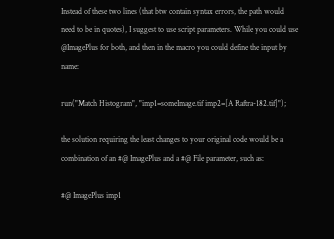Instead of these two lines (that btw contain syntax errors, the path would need to be in quotes), I suggest to use script parameters. While you could use @ImagePlus for both, and then in the macro you could define the input by name:

run("Match Histogram", "imp1=someImage.tif imp2=[A Raftra-182.tif]");

the solution requiring the least changes to your original code would be a combination of an #@ ImagePlus and a #@ File parameter, such as:

#@ ImagePlus imp1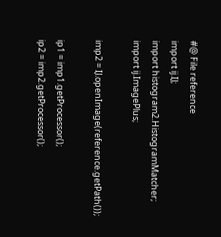#@ File reference
import ij.IJ;
import histogram2.HistogramMatcher;
import ij.ImagePlus;

imp2 = IJ.openImage(reference.getPath());

ip1 = imp1.getProcessor();
ip2 = imp2.getProcessor();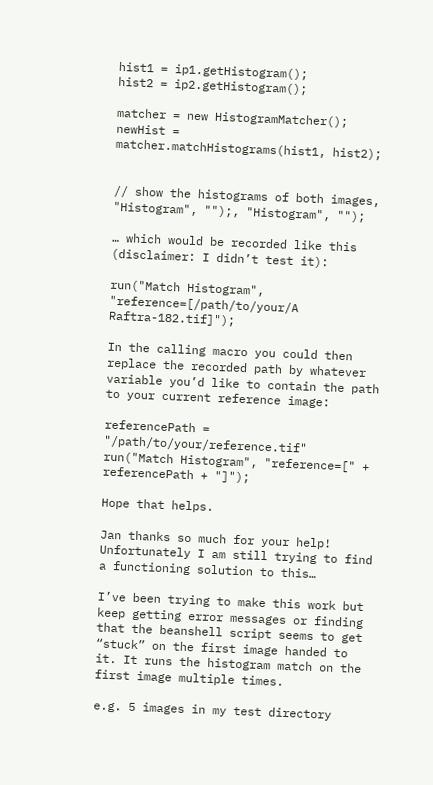hist1 = ip1.getHistogram();
hist2 = ip2.getHistogram();

matcher = new HistogramMatcher();
newHist = matcher.matchHistograms(hist1, hist2);


// show the histograms of both images, "Histogram", "");, "Histogram", "");

… which would be recorded like this (disclaimer: I didn’t test it):

run("Match Histogram", "reference=[/path/to/your/A Raftra-182.tif]");

In the calling macro you could then replace the recorded path by whatever variable you’d like to contain the path to your current reference image:

referencePath = "/path/to/your/reference.tif"
run("Match Histogram", "reference=[" + referencePath + "]");

Hope that helps.

Jan thanks so much for your help! Unfortunately I am still trying to find a functioning solution to this…

I’ve been trying to make this work but keep getting error messages or finding that the beanshell script seems to get “stuck” on the first image handed to it. It runs the histogram match on the first image multiple times.

e.g. 5 images in my test directory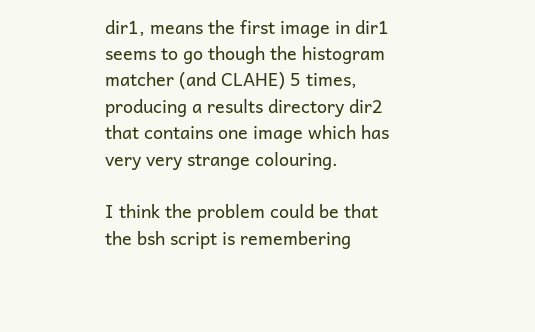dir1, means the first image in dir1 seems to go though the histogram matcher (and CLAHE) 5 times, producing a results directory dir2 that contains one image which has very very strange colouring.

I think the problem could be that the bsh script is remembering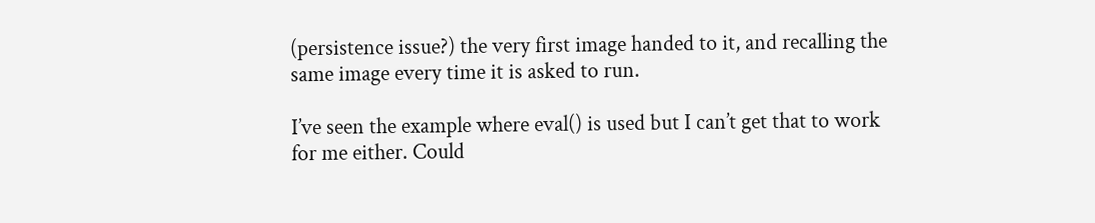(persistence issue?) the very first image handed to it, and recalling the same image every time it is asked to run.

I’ve seen the example where eval() is used but I can’t get that to work for me either. Could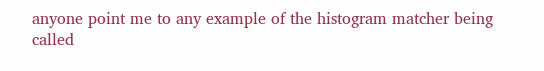anyone point me to any example of the histogram matcher being called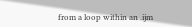from a loop within an .ijm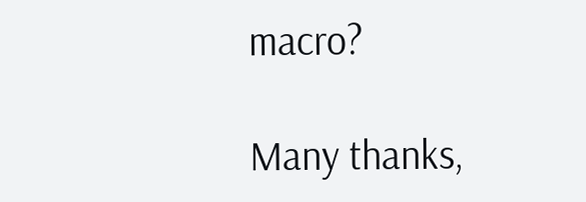macro?

Many thanks,